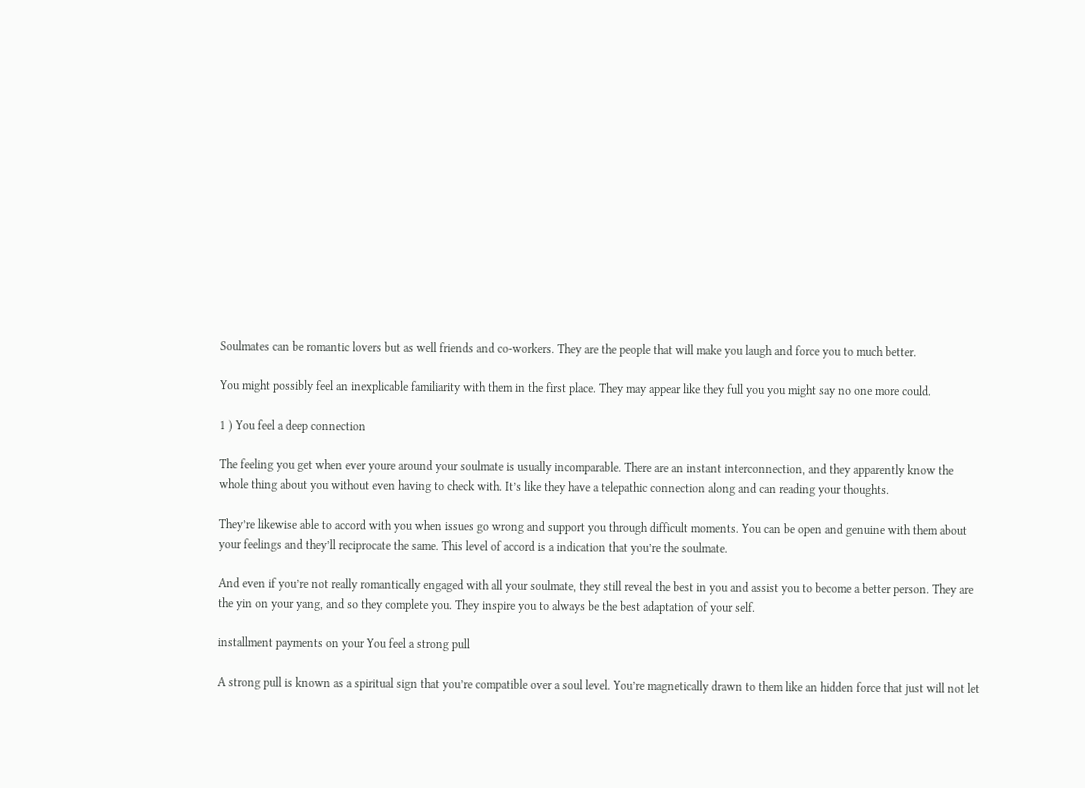Soulmates can be romantic lovers but as well friends and co-workers. They are the people that will make you laugh and force you to much better.

You might possibly feel an inexplicable familiarity with them in the first place. They may appear like they full you you might say no one more could.

1 ) You feel a deep connection

The feeling you get when ever youre around your soulmate is usually incomparable. There are an instant interconnection, and they apparently know the whole thing about you without even having to check with. It’s like they have a telepathic connection along and can reading your thoughts.

They’re likewise able to accord with you when issues go wrong and support you through difficult moments. You can be open and genuine with them about your feelings and they’ll reciprocate the same. This level of accord is a indication that you’re the soulmate.

And even if you’re not really romantically engaged with all your soulmate, they still reveal the best in you and assist you to become a better person. They are the yin on your yang, and so they complete you. They inspire you to always be the best adaptation of your self.

installment payments on your You feel a strong pull

A strong pull is known as a spiritual sign that you’re compatible over a soul level. You’re magnetically drawn to them like an hidden force that just will not let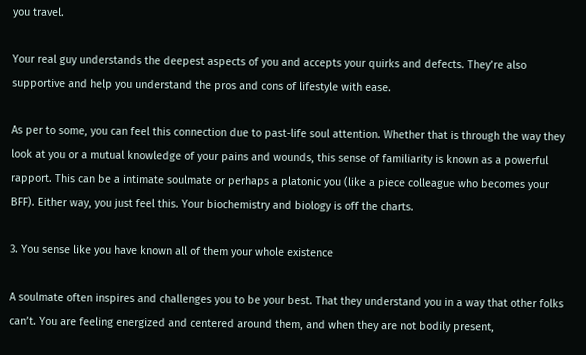you travel.

Your real guy understands the deepest aspects of you and accepts your quirks and defects. They’re also supportive and help you understand the pros and cons of lifestyle with ease.

As per to some, you can feel this connection due to past-life soul attention. Whether that is through the way they look at you or a mutual knowledge of your pains and wounds, this sense of familiarity is known as a powerful rapport. This can be a intimate soulmate or perhaps a platonic you (like a piece colleague who becomes your BFF). Either way, you just feel this. Your biochemistry and biology is off the charts.

3. You sense like you have known all of them your whole existence

A soulmate often inspires and challenges you to be your best. That they understand you in a way that other folks can’t. You are feeling energized and centered around them, and when they are not bodily present,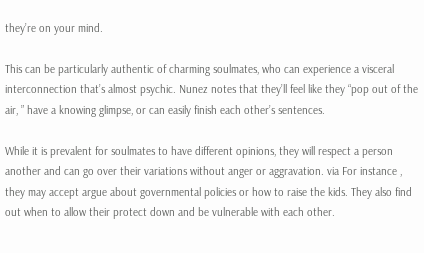they’re on your mind.

This can be particularly authentic of charming soulmates, who can experience a visceral interconnection that’s almost psychic. Nunez notes that they’ll feel like they “pop out of the air, ” have a knowing glimpse, or can easily finish each other’s sentences.

While it is prevalent for soulmates to have different opinions, they will respect a person another and can go over their variations without anger or aggravation. via For instance , they may accept argue about governmental policies or how to raise the kids. They also find out when to allow their protect down and be vulnerable with each other.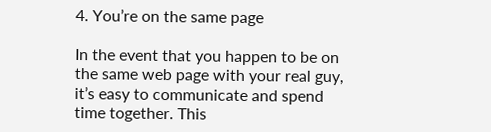4. You’re on the same page

In the event that you happen to be on the same web page with your real guy, it’s easy to communicate and spend time together. This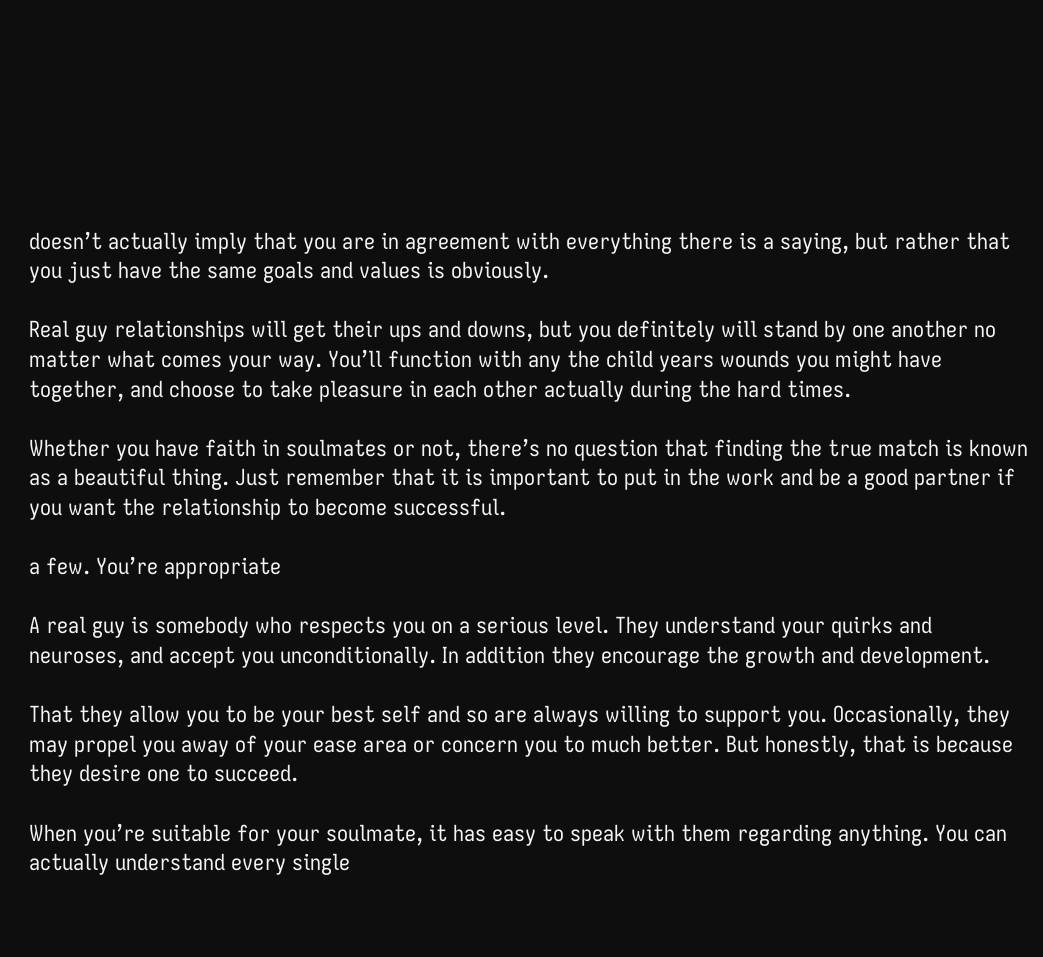doesn’t actually imply that you are in agreement with everything there is a saying, but rather that you just have the same goals and values is obviously.

Real guy relationships will get their ups and downs, but you definitely will stand by one another no matter what comes your way. You’ll function with any the child years wounds you might have together, and choose to take pleasure in each other actually during the hard times.

Whether you have faith in soulmates or not, there’s no question that finding the true match is known as a beautiful thing. Just remember that it is important to put in the work and be a good partner if you want the relationship to become successful.

a few. You’re appropriate

A real guy is somebody who respects you on a serious level. They understand your quirks and neuroses, and accept you unconditionally. In addition they encourage the growth and development.

That they allow you to be your best self and so are always willing to support you. Occasionally, they may propel you away of your ease area or concern you to much better. But honestly, that is because they desire one to succeed.

When you’re suitable for your soulmate, it has easy to speak with them regarding anything. You can actually understand every single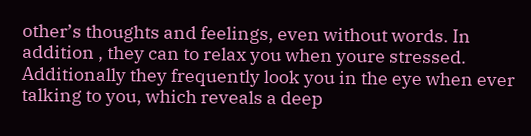other’s thoughts and feelings, even without words. In addition , they can to relax you when youre stressed. Additionally they frequently look you in the eye when ever talking to you, which reveals a deep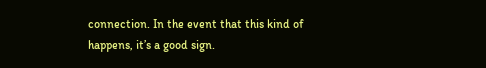connection. In the event that this kind of happens, it’s a good sign.